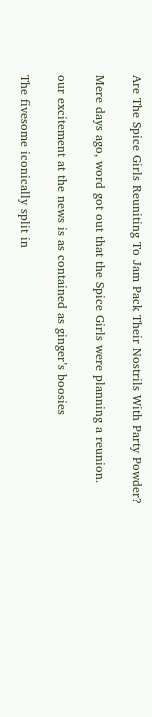Are The Spice Girls Reuniting To Jam Pack Their Nostrils With Party Powder?

Mere days ago, word got out that the Spice Girls were planning a reunion.

our excitement at the news is as contained as ginger’s boosies

The fivesome iconically split in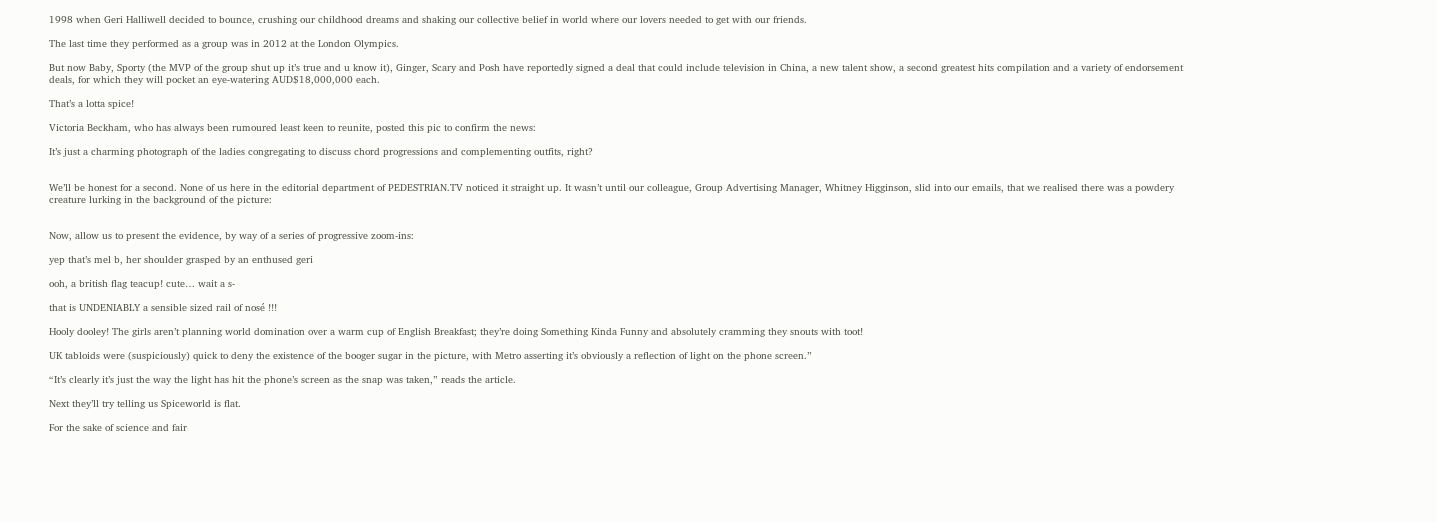1998 when Geri Halliwell decided to bounce, crushing our childhood dreams and shaking our collective belief in world where our lovers needed to get with our friends.

The last time they performed as a group was in 2012 at the London Olympics.

But now Baby, Sporty (the MVP of the group shut up it’s true and u know it), Ginger, Scary and Posh have reportedly signed a deal that could include television in China, a new talent show, a second greatest hits compilation and a variety of endorsement deals, for which they will pocket an eye-watering AUD$18,000,000 each.

That’s a lotta spice!

Victoria Beckham, who has always been rumoured least keen to reunite, posted this pic to confirm the news:

It’s just a charming photograph of the ladies congregating to discuss chord progressions and complementing outfits, right?


We’ll be honest for a second. None of us here in the editorial department of PEDESTRIAN.TV noticed it straight up. It wasn’t until our colleague, Group Advertising Manager, Whitney Higginson, slid into our emails, that we realised there was a powdery creature lurking in the background of the picture:


Now, allow us to present the evidence, by way of a series of progressive zoom-ins:

yep that’s mel b, her shoulder grasped by an enthused geri

ooh, a british flag teacup! cute… wait a s-

that is UNDENIABLY a sensible sized rail of nosé !!!

Hooly dooley! The girls aren’t planning world domination over a warm cup of English Breakfast; they’re doing Something Kinda Funny and absolutely cramming they snouts with toot!

UK tabloids were (suspiciously) quick to deny the existence of the booger sugar in the picture, with Metro asserting it’s obviously a reflection of light on the phone screen.”

“It’s clearly it’s just the way the light has hit the phone’s screen as the snap was taken,” reads the article.

Next they’ll try telling us Spiceworld is flat.

For the sake of science and fair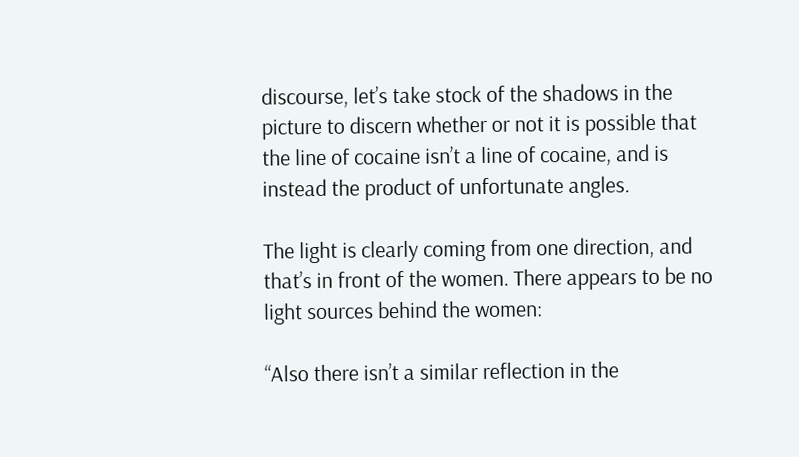discourse, let’s take stock of the shadows in the picture to discern whether or not it is possible that the line of cocaine isn’t a line of cocaine, and is instead the product of unfortunate angles.

The light is clearly coming from one direction, and that’s in front of the women. There appears to be no light sources behind the women:

“Also there isn’t a similar reflection in the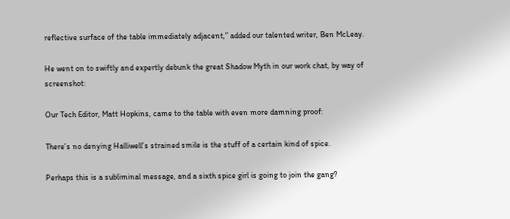reflective surface of the table immediately adjacent,” added our talented writer, Ben McLeay.

He went on to swiftly and expertly debunk the great Shadow Myth in our work chat, by way of screenshot:

Our Tech Editor, Matt Hopkins, came to the table with even more damning proof:

There’s no denying Halliwell’s strained smile is the stuff of a certain kind of spice.

Perhaps this is a subliminal message, and a sixth spice girl is going to join the gang?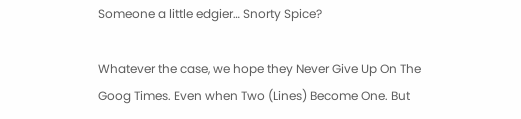Someone a little edgier… Snorty Spice?

Whatever the case, we hope they Never Give Up On The Goog Times. Even when Two (Lines) Become One. But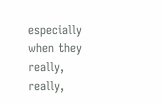especially when they really, really,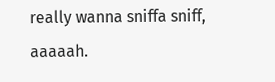really wanna sniffa sniff, aaaaah.